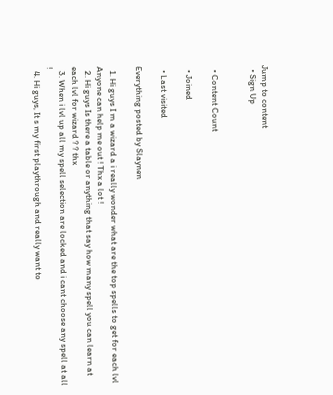Jump to content
  • Sign Up


  • Content Count

  • Joined

  • Last visited

Everything posted by Slaynen

  1. Hi guys I m a wizard a i really wonder what are the top spells to get for each lvl Anyone can help me out ! Thx a lot !
  2. Hi guys Is there a table or anything that say how many spell you can learn at each lvl for wizard ? ? thx
  3. When i lvl up all my spell selection are locked and i cant choose any spell at all !
  4. Hi guys, It s my first playthrough and really want to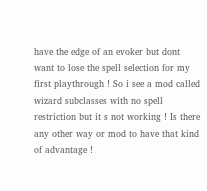have the edge of an evoker but dont want to lose the spell selection for my first playthrough ! So i see a mod called wizard subclasses with no spell restriction but it s not working ! Is there any other way or mod to have that kind of advantage !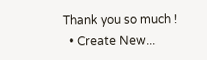Thank you so much !
  • Create New...